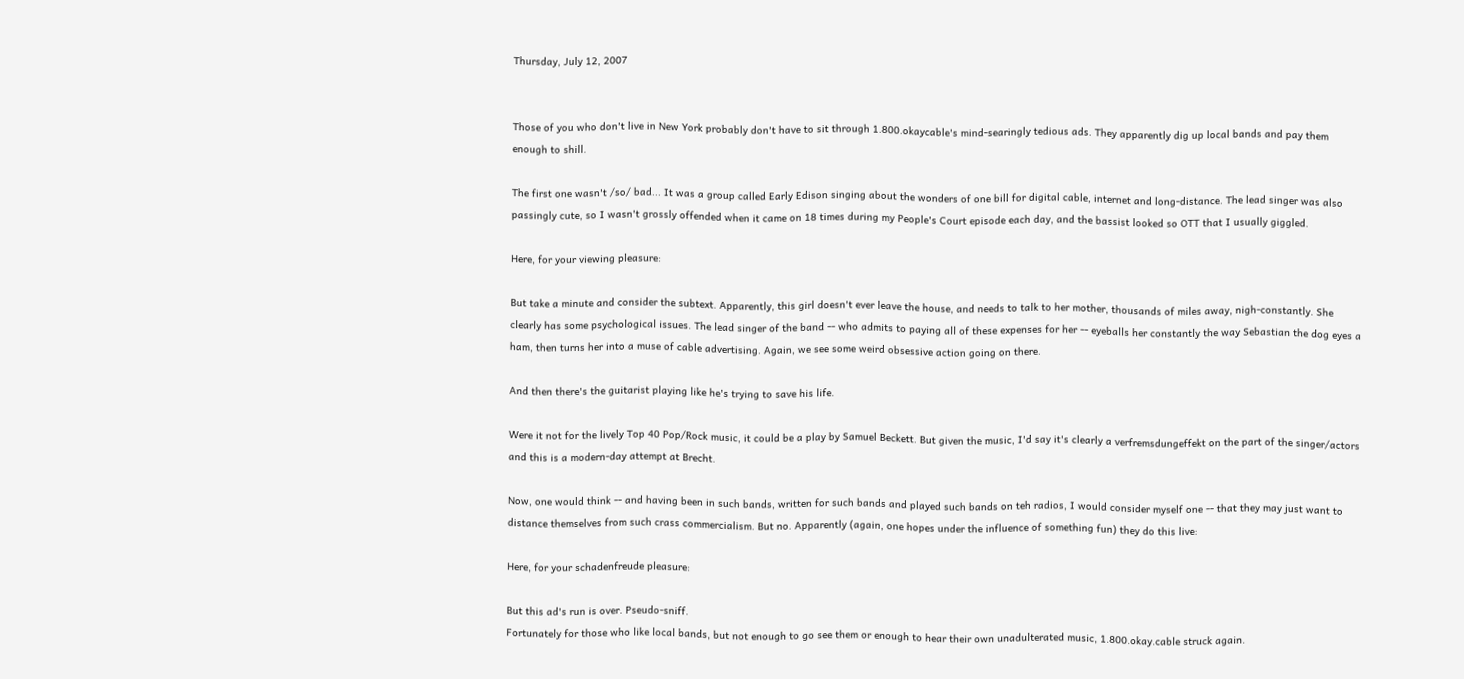Thursday, July 12, 2007


Those of you who don't live in New York probably don't have to sit through 1.800.okaycable's mind-searingly tedious ads. They apparently dig up local bands and pay them enough to shill.

The first one wasn't /so/ bad... It was a group called Early Edison singing about the wonders of one bill for digital cable, internet and long-distance. The lead singer was also passingly cute, so I wasn't grossly offended when it came on 18 times during my People's Court episode each day, and the bassist looked so OTT that I usually giggled.

Here, for your viewing pleasure:

But take a minute and consider the subtext. Apparently, this girl doesn't ever leave the house, and needs to talk to her mother, thousands of miles away, nigh-constantly. She clearly has some psychological issues. The lead singer of the band -- who admits to paying all of these expenses for her -- eyeballs her constantly the way Sebastian the dog eyes a ham, then turns her into a muse of cable advertising. Again, we see some weird obsessive action going on there.

And then there's the guitarist playing like he's trying to save his life.

Were it not for the lively Top 40 Pop/Rock music, it could be a play by Samuel Beckett. But given the music, I'd say it's clearly a verfremsdungeffekt on the part of the singer/actors and this is a modern-day attempt at Brecht.

Now, one would think -- and having been in such bands, written for such bands and played such bands on teh radios, I would consider myself one -- that they may just want to distance themselves from such crass commercialism. But no. Apparently (again, one hopes under the influence of something fun) they do this live:

Here, for your schadenfreude pleasure:

But this ad's run is over. Pseudo-sniff.
Fortunately for those who like local bands, but not enough to go see them or enough to hear their own unadulterated music, 1.800.okay.cable struck again.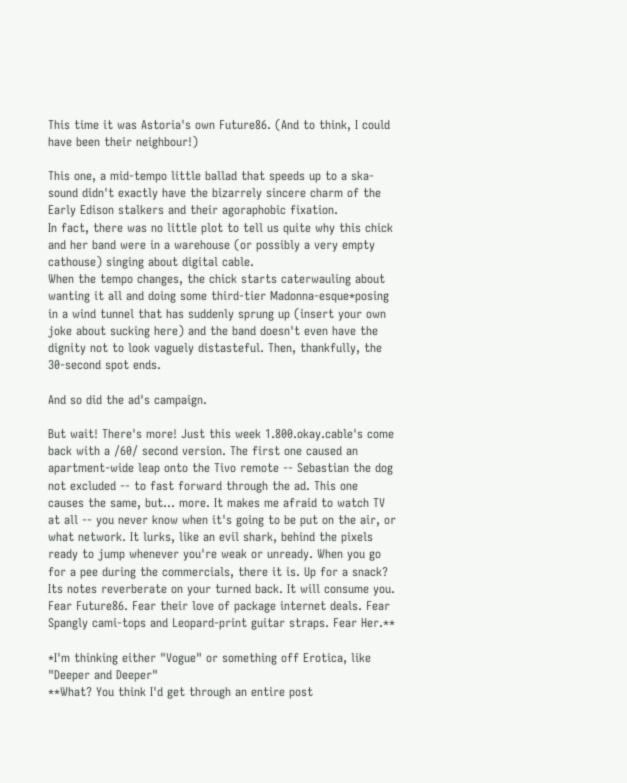This time it was Astoria's own Future86. (And to think, I could have been their neighbour!)

This one, a mid-tempo little ballad that speeds up to a ska-sound didn't exactly have the bizarrely sincere charm of the Early Edison stalkers and their agoraphobic fixation.
In fact, there was no little plot to tell us quite why this chick and her band were in a warehouse (or possibly a very empty cathouse) singing about digital cable.
When the tempo changes, the chick starts caterwauling about wanting it all and doing some third-tier Madonna-esque*posing in a wind tunnel that has suddenly sprung up (insert your own joke about sucking here) and the band doesn't even have the dignity not to look vaguely distasteful. Then, thankfully, the 30-second spot ends.

And so did the ad's campaign.

But wait! There's more! Just this week 1.800.okay.cable's come back with a /60/ second version. The first one caused an apartment-wide leap onto the Tivo remote -- Sebastian the dog not excluded -- to fast forward through the ad. This one causes the same, but... more. It makes me afraid to watch TV at all -- you never know when it's going to be put on the air, or what network. It lurks, like an evil shark, behind the pixels ready to jump whenever you're weak or unready. When you go for a pee during the commercials, there it is. Up for a snack? Its notes reverberate on your turned back. It will consume you. Fear Future86. Fear their love of package internet deals. Fear Spangly cami-tops and Leopard-print guitar straps. Fear Her.**

*I'm thinking either "Vogue" or something off Erotica, like "Deeper and Deeper"
**What? You think I'd get through an entire post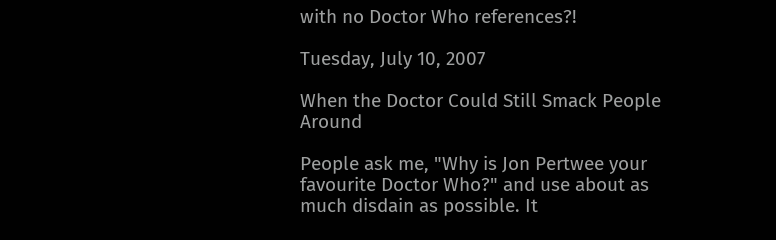with no Doctor Who references?!

Tuesday, July 10, 2007

When the Doctor Could Still Smack People Around

People ask me, "Why is Jon Pertwee your favourite Doctor Who?" and use about as much disdain as possible. It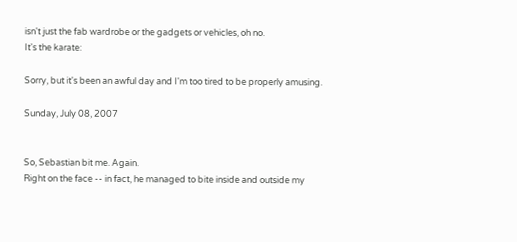isn't just the fab wardrobe or the gadgets or vehicles, oh no.
It's the karate:

Sorry, but it's been an awful day and I'm too tired to be properly amusing.

Sunday, July 08, 2007


So, Sebastian bit me. Again.
Right on the face -- in fact, he managed to bite inside and outside my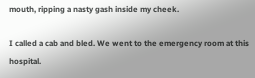mouth, ripping a nasty gash inside my cheek.

I called a cab and bled. We went to the emergency room at this hospital.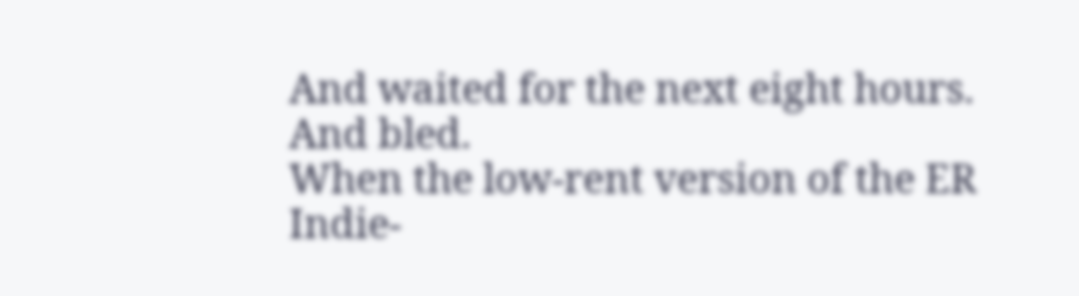And waited for the next eight hours. And bled.
When the low-rent version of the ER Indie-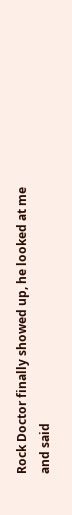Rock Doctor finally showed up, he looked at me and said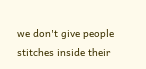we don't give people stitches inside their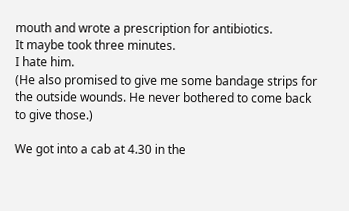mouth and wrote a prescription for antibiotics.
It maybe took three minutes.
I hate him.
(He also promised to give me some bandage strips for the outside wounds. He never bothered to come back to give those.)

We got into a cab at 4.30 in the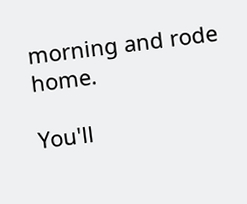morning and rode home.

You'll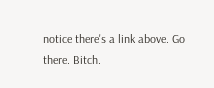notice there's a link above. Go there. Bitch.